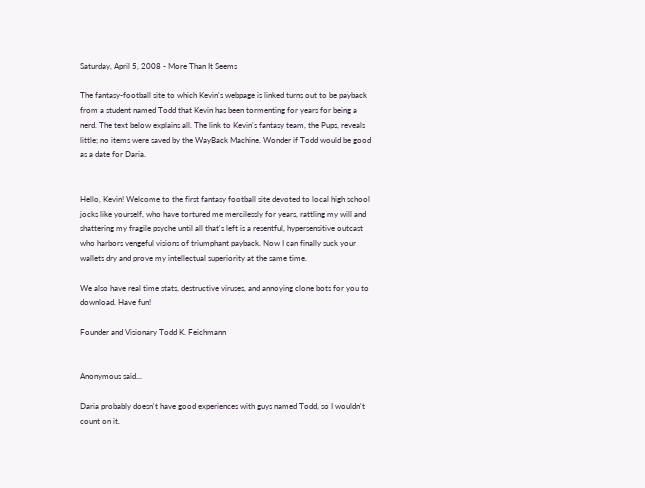Saturday, April 5, 2008 - More Than It Seems

The fantasy-football site to which Kevin's webpage is linked turns out to be payback from a student named Todd that Kevin has been tormenting for years for being a nerd. The text below explains all. The link to Kevin's fantasy team, the Pups, reveals little; no items were saved by the WayBack Machine. Wonder if Todd would be good as a date for Daria.


Hello, Kevin! Welcome to the first fantasy football site devoted to local high school jocks like yourself, who have tortured me mercilessly for years, rattling my will and shattering my fragile psyche until all that's left is a resentful, hypersensitive outcast who harbors vengeful visions of triumphant payback. Now I can finally suck your wallets dry and prove my intellectual superiority at the same time.

We also have real time stats, destructive viruses, and annoying clone bots for you to download. Have fun!

Founder and Visionary Todd K. Feichmann


Anonymous said...

Daria probably doesn't have good experiences with guys named Todd, so I wouldn't count on it.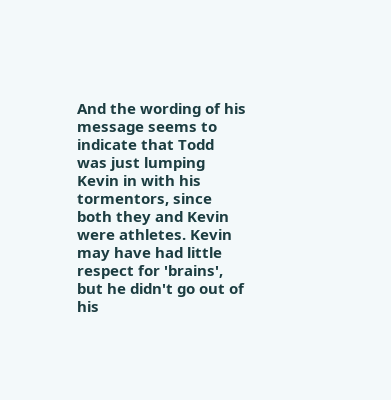And the wording of his message seems to indicate that Todd was just lumping Kevin in with his tormentors, since both they and Kevin were athletes. Kevin may have had little respect for 'brains', but he didn't go out of his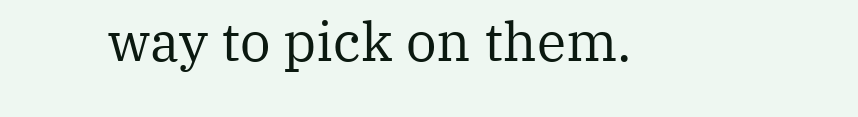way to pick on them.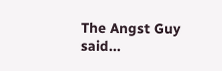The Angst Guy said...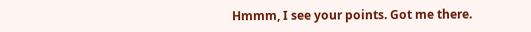Hmmm, I see your points. Got me there.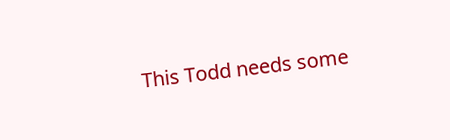This Todd needs some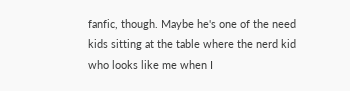fanfic, though. Maybe he's one of the need kids sitting at the table where the nerd kid who looks like me when I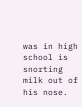was in high school is snorting milk out of his nose.